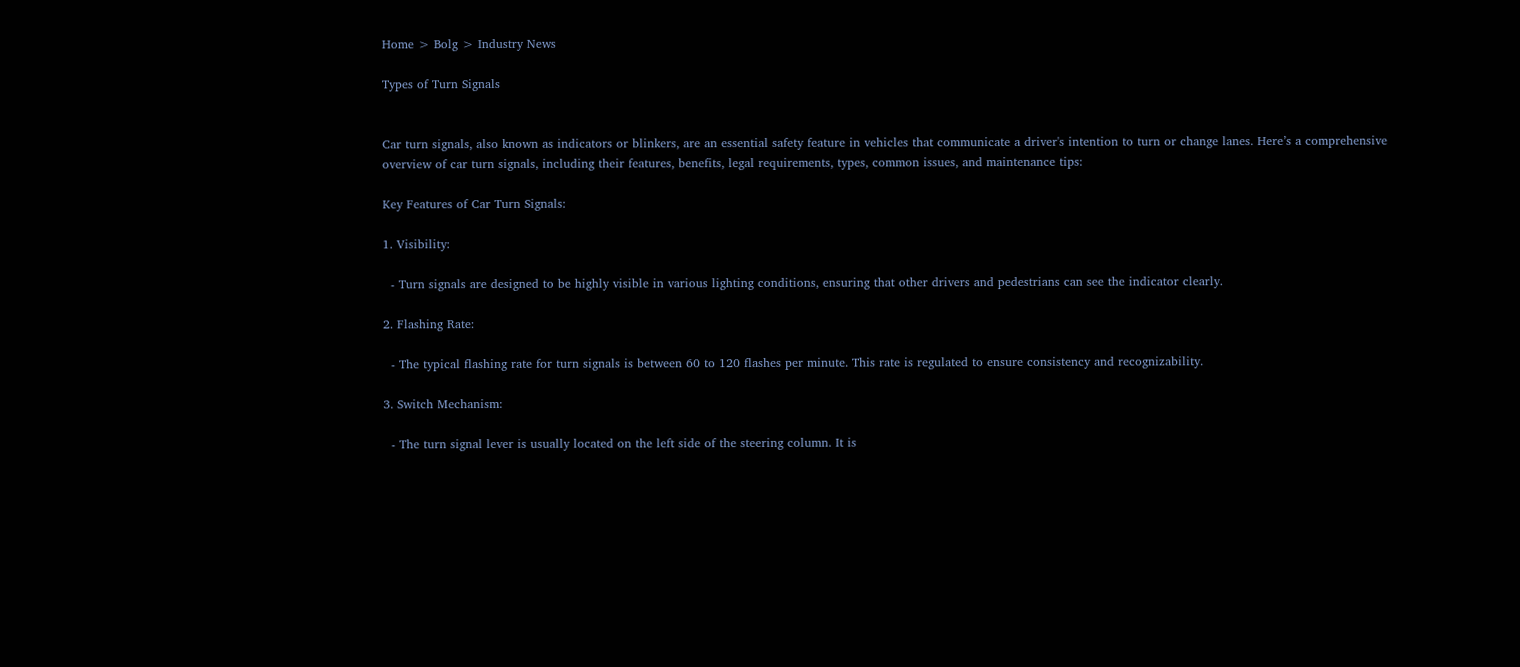Home > Bolg > Industry News

Types of Turn Signals


Car turn signals, also known as indicators or blinkers, are an essential safety feature in vehicles that communicate a driver's intention to turn or change lanes. Here’s a comprehensive overview of car turn signals, including their features, benefits, legal requirements, types, common issues, and maintenance tips:

Key Features of Car Turn Signals:

1. Visibility:

  - Turn signals are designed to be highly visible in various lighting conditions, ensuring that other drivers and pedestrians can see the indicator clearly.

2. Flashing Rate:

  - The typical flashing rate for turn signals is between 60 to 120 flashes per minute. This rate is regulated to ensure consistency and recognizability.

3. Switch Mechanism:

  - The turn signal lever is usually located on the left side of the steering column. It is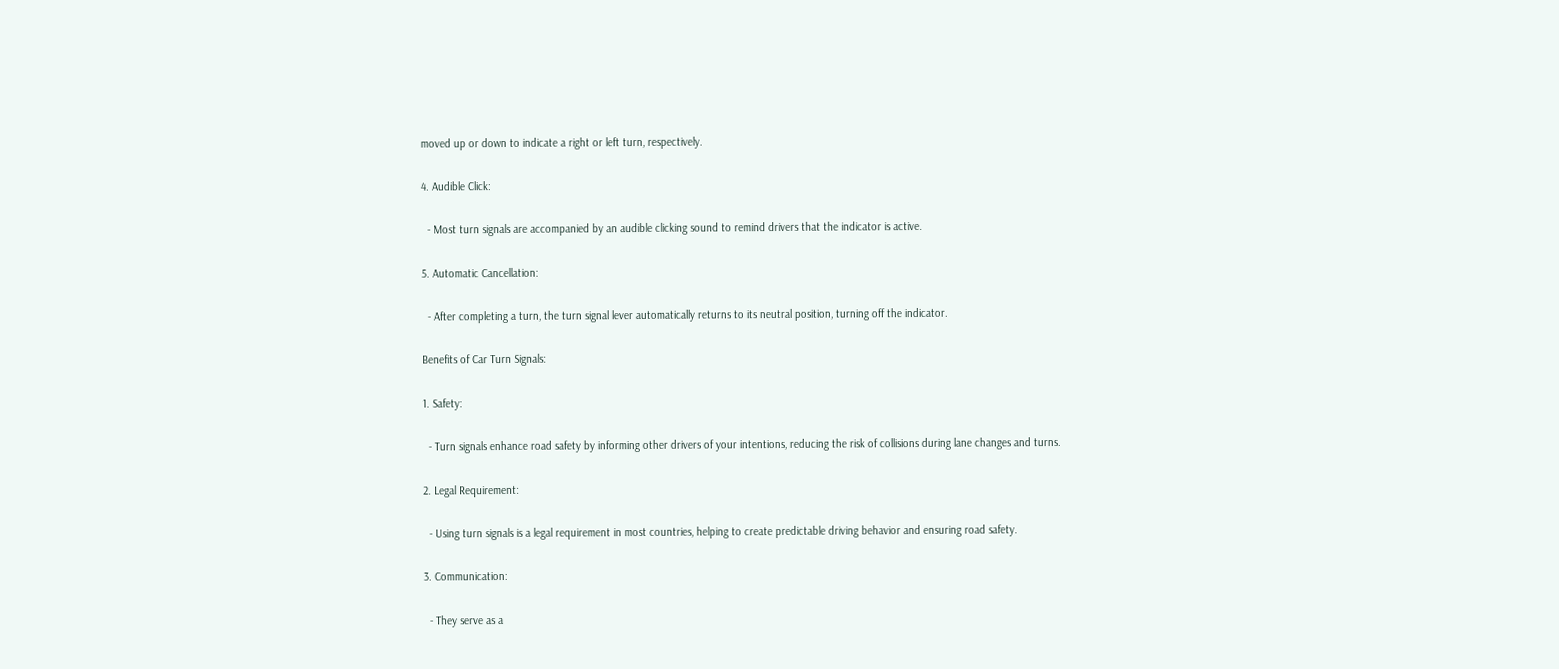moved up or down to indicate a right or left turn, respectively.

4. Audible Click:

  - Most turn signals are accompanied by an audible clicking sound to remind drivers that the indicator is active.

5. Automatic Cancellation:

  - After completing a turn, the turn signal lever automatically returns to its neutral position, turning off the indicator.

Benefits of Car Turn Signals:

1. Safety:

  - Turn signals enhance road safety by informing other drivers of your intentions, reducing the risk of collisions during lane changes and turns.

2. Legal Requirement:

  - Using turn signals is a legal requirement in most countries, helping to create predictable driving behavior and ensuring road safety.

3. Communication:

  - They serve as a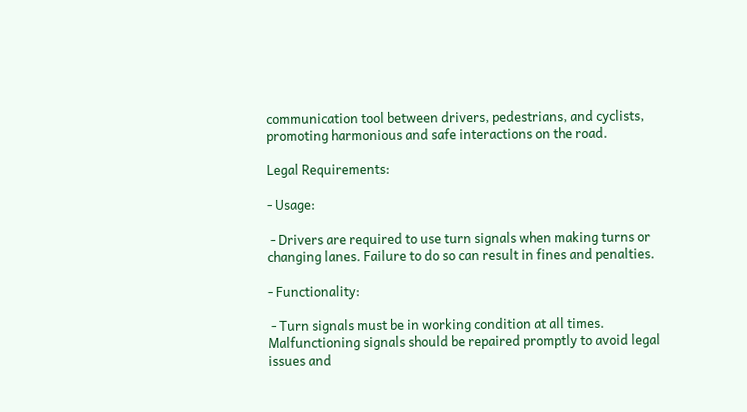communication tool between drivers, pedestrians, and cyclists, promoting harmonious and safe interactions on the road.

Legal Requirements:

- Usage:

 - Drivers are required to use turn signals when making turns or changing lanes. Failure to do so can result in fines and penalties.

- Functionality:

 - Turn signals must be in working condition at all times. Malfunctioning signals should be repaired promptly to avoid legal issues and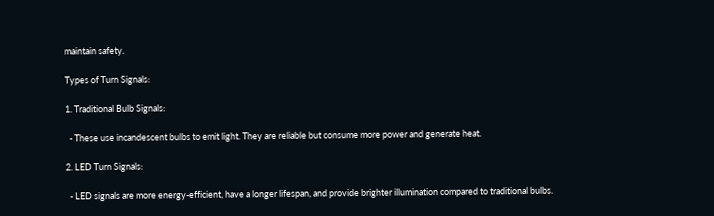maintain safety.

Types of Turn Signals:

1. Traditional Bulb Signals:

  - These use incandescent bulbs to emit light. They are reliable but consume more power and generate heat.

2. LED Turn Signals:

  - LED signals are more energy-efficient, have a longer lifespan, and provide brighter illumination compared to traditional bulbs.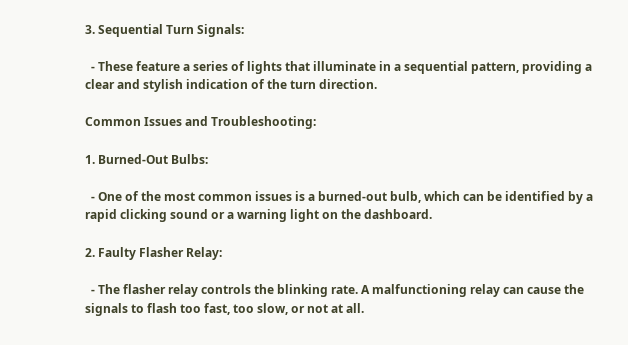3. Sequential Turn Signals:

  - These feature a series of lights that illuminate in a sequential pattern, providing a clear and stylish indication of the turn direction.

Common Issues and Troubleshooting:

1. Burned-Out Bulbs:

  - One of the most common issues is a burned-out bulb, which can be identified by a rapid clicking sound or a warning light on the dashboard.

2. Faulty Flasher Relay:

  - The flasher relay controls the blinking rate. A malfunctioning relay can cause the signals to flash too fast, too slow, or not at all.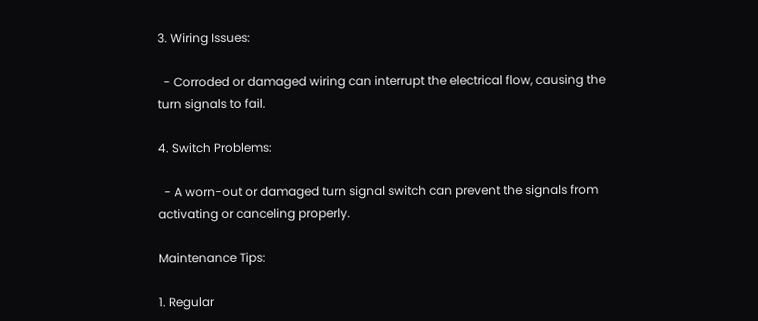3. Wiring Issues:

  - Corroded or damaged wiring can interrupt the electrical flow, causing the turn signals to fail.

4. Switch Problems:

  - A worn-out or damaged turn signal switch can prevent the signals from activating or canceling properly.

Maintenance Tips:

1. Regular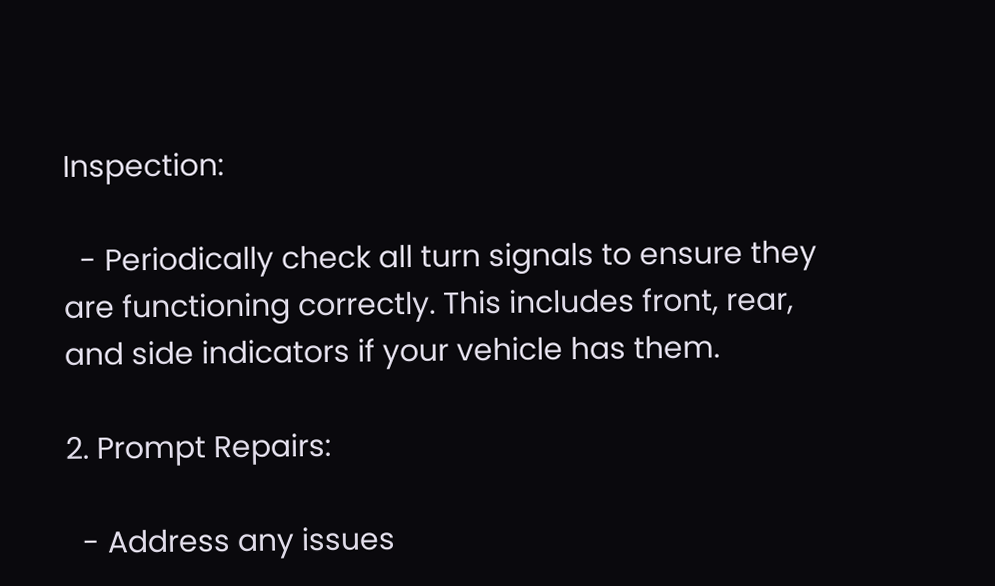Inspection:

  - Periodically check all turn signals to ensure they are functioning correctly. This includes front, rear, and side indicators if your vehicle has them.

2. Prompt Repairs:

  - Address any issues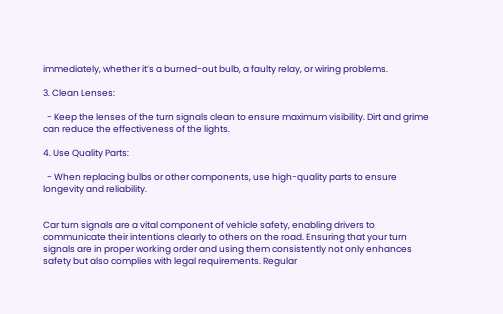immediately, whether it’s a burned-out bulb, a faulty relay, or wiring problems.

3. Clean Lenses:

  - Keep the lenses of the turn signals clean to ensure maximum visibility. Dirt and grime can reduce the effectiveness of the lights.

4. Use Quality Parts:

  - When replacing bulbs or other components, use high-quality parts to ensure longevity and reliability.


Car turn signals are a vital component of vehicle safety, enabling drivers to communicate their intentions clearly to others on the road. Ensuring that your turn signals are in proper working order and using them consistently not only enhances safety but also complies with legal requirements. Regular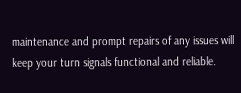maintenance and prompt repairs of any issues will keep your turn signals functional and reliable.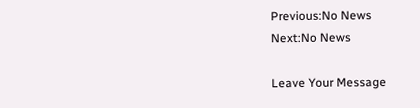Previous:No News
Next:No News

Leave Your Message